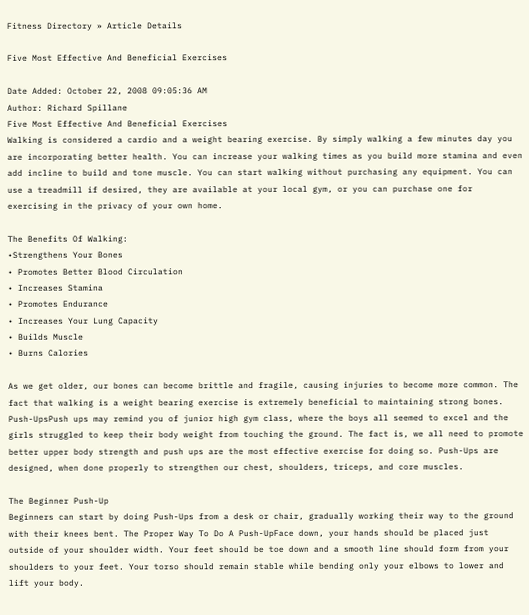Fitness Directory » Article Details

Five Most Effective And Beneficial Exercises

Date Added: October 22, 2008 09:05:36 AM
Author: Richard Spillane
Five Most Effective And Beneficial Exercises
Walking is considered a cardio and a weight bearing exercise. By simply walking a few minutes day you are incorporating better health. You can increase your walking times as you build more stamina and even add incline to build and tone muscle. You can start walking without purchasing any equipment. You can use a treadmill if desired, they are available at your local gym, or you can purchase one for exercising in the privacy of your own home.

The Benefits Of Walking:
•Strengthens Your Bones
• Promotes Better Blood Circulation
• Increases Stamina
• Promotes Endurance
• Increases Your Lung Capacity
• Builds Muscle
• Burns Calories

As we get older, our bones can become brittle and fragile, causing injuries to become more common. The fact that walking is a weight bearing exercise is extremely beneficial to maintaining strong bones. Push-UpsPush ups may remind you of junior high gym class, where the boys all seemed to excel and the girls struggled to keep their body weight from touching the ground. The fact is, we all need to promote better upper body strength and push ups are the most effective exercise for doing so. Push-Ups are designed, when done properly to strengthen our chest, shoulders, triceps, and core muscles.

The Beginner Push-Up
Beginners can start by doing Push-Ups from a desk or chair, gradually working their way to the ground with their knees bent. The Proper Way To Do A Push-UpFace down, your hands should be placed just outside of your shoulder width. Your feet should be toe down and a smooth line should form from your shoulders to your feet. Your torso should remain stable while bending only your elbows to lower and lift your body.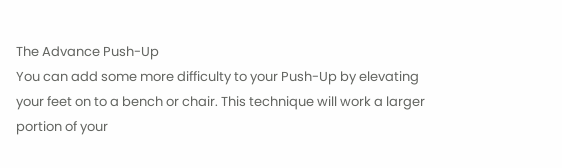The Advance Push-Up
You can add some more difficulty to your Push-Up by elevating your feet on to a bench or chair. This technique will work a larger portion of your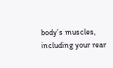body’s muscles, including your rear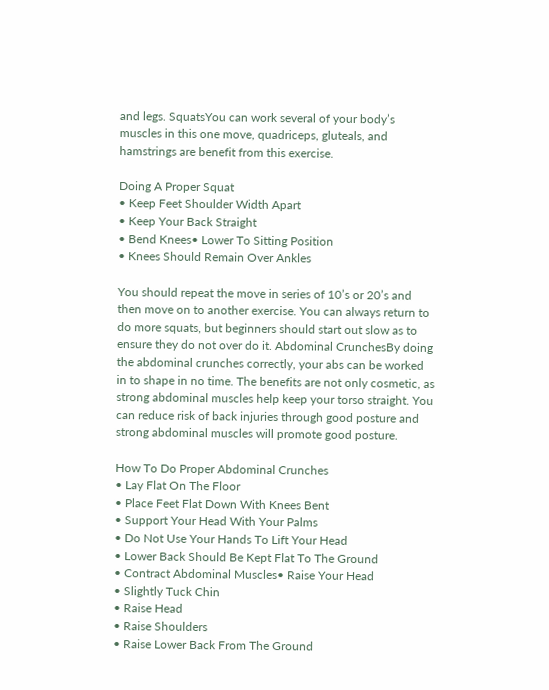and legs. SquatsYou can work several of your body’s muscles in this one move, quadriceps, gluteals, and hamstrings are benefit from this exercise.

Doing A Proper Squat
• Keep Feet Shoulder Width Apart
• Keep Your Back Straight
• Bend Knees• Lower To Sitting Position
• Knees Should Remain Over Ankles

You should repeat the move in series of 10’s or 20’s and then move on to another exercise. You can always return to do more squats, but beginners should start out slow as to ensure they do not over do it. Abdominal CrunchesBy doing the abdominal crunches correctly, your abs can be worked in to shape in no time. The benefits are not only cosmetic, as strong abdominal muscles help keep your torso straight. You can reduce risk of back injuries through good posture and strong abdominal muscles will promote good posture.

How To Do Proper Abdominal Crunches
• Lay Flat On The Floor
• Place Feet Flat Down With Knees Bent
• Support Your Head With Your Palms
• Do Not Use Your Hands To Lift Your Head
• Lower Back Should Be Kept Flat To The Ground
• Contract Abdominal Muscles• Raise Your Head
• Slightly Tuck Chin
• Raise Head
• Raise Shoulders
• Raise Lower Back From The Ground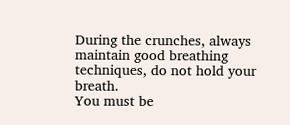During the crunches, always maintain good breathing techniques, do not hold your breath.
You must be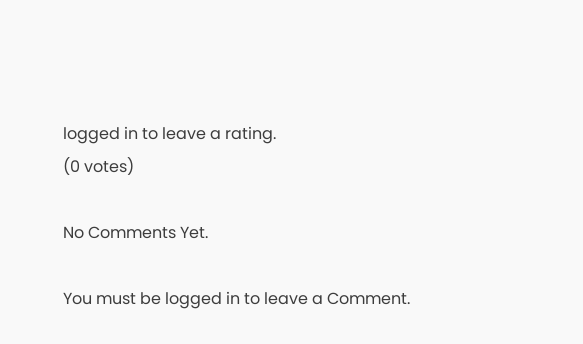logged in to leave a rating.
(0 votes)

No Comments Yet.

You must be logged in to leave a Comment.